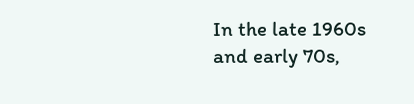In the late 1960s and early 70s,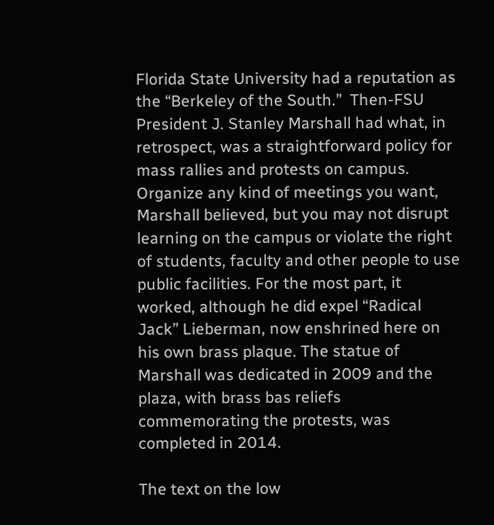Florida State University had a reputation as the “Berkeley of the South.”  Then-FSU President J. Stanley Marshall had what, in retrospect, was a straightforward policy for mass rallies and protests on campus. Organize any kind of meetings you want, Marshall believed, but you may not disrupt learning on the campus or violate the right of students, faculty and other people to use public facilities. For the most part, it worked, although he did expel “Radical Jack” Lieberman, now enshrined here on his own brass plaque. The statue of Marshall was dedicated in 2009 and the plaza, with brass bas reliefs commemorating the protests, was completed in 2014.

The text on the low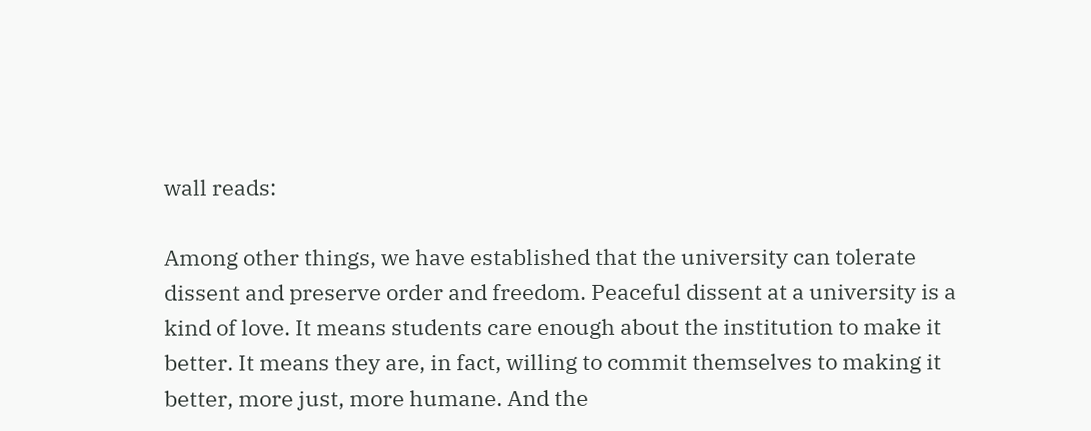wall reads:

Among other things, we have established that the university can tolerate dissent and preserve order and freedom. Peaceful dissent at a university is a kind of love. It means students care enough about the institution to make it better. It means they are, in fact, willing to commit themselves to making it better, more just, more humane. And the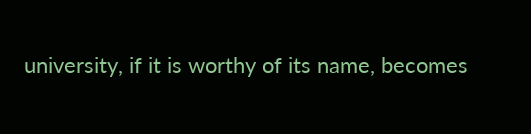university, if it is worthy of its name, becomes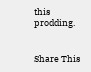this prodding.


Share This